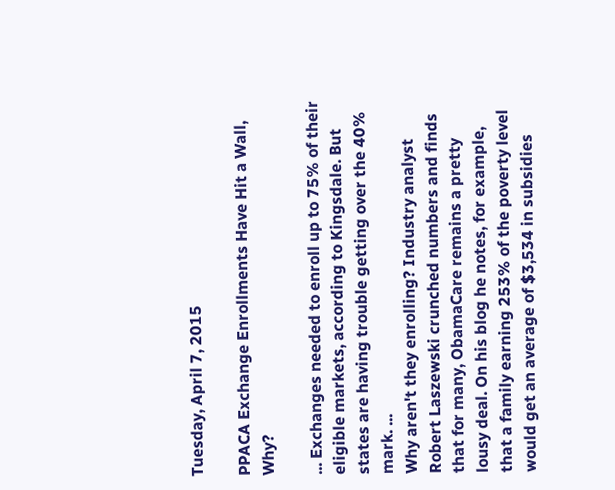Tuesday, April 7, 2015

PPACA Exchange Enrollments Have Hit a Wall, Why?

... Exchanges needed to enroll up to 75% of their eligible markets, according to Kingsdale. But states are having trouble getting over the 40% mark. ...
Why aren't they enrolling? Industry analyst Robert Laszewski crunched numbers and finds that for many, ObamaCare remains a pretty lousy deal. On his blog he notes, for example, that a family earning 253% of the poverty level would get an average of $3,534 in subsidies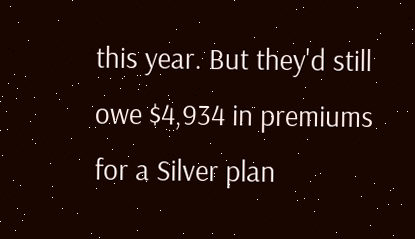this year. But they'd still owe $4,934 in premiums for a Silver plan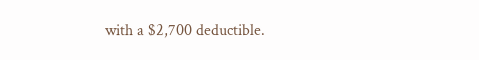with a $2,700 deductible.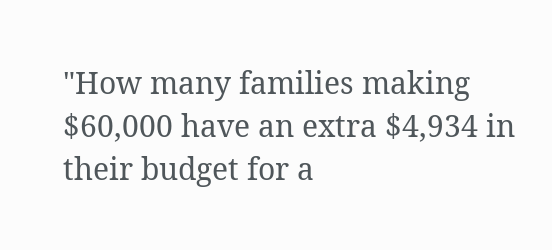"How many families making $60,000 have an extra $4,934 in their budget for a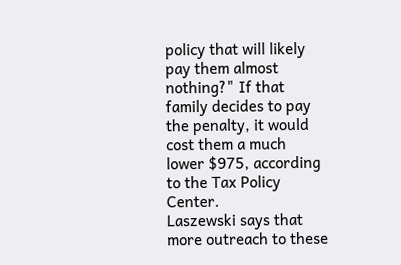policy that will likely pay them almost nothing?" If that family decides to pay the penalty, it would cost them a much lower $975, according to the Tax Policy Center.
Laszewski says that more outreach to these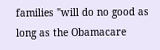families "will do no good as long as the Obamacare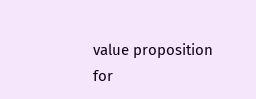value proposition for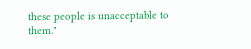these people is unacceptable to them."